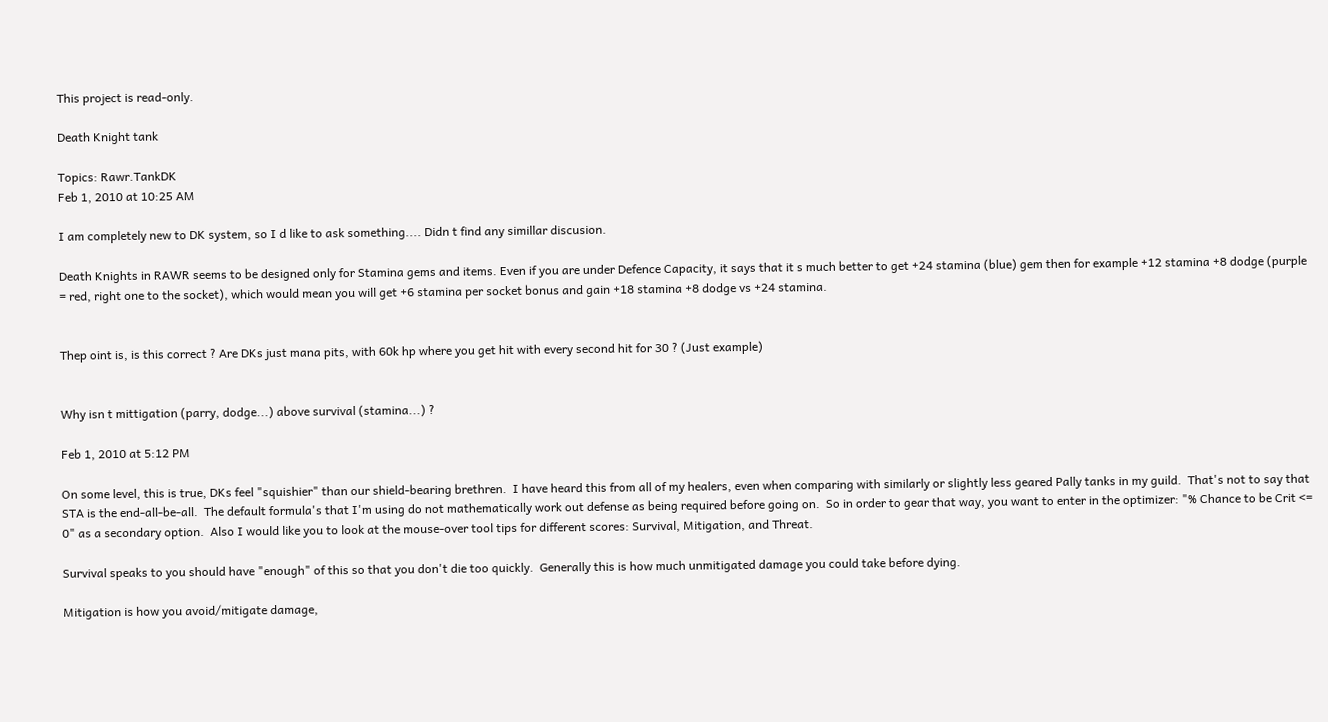This project is read-only.

Death Knight tank

Topics: Rawr.TankDK
Feb 1, 2010 at 10:25 AM

I am completely new to DK system, so I d like to ask something.... Didn t find any simillar discusion.

Death Knights in RAWR seems to be designed only for Stamina gems and items. Even if you are under Defence Capacity, it says that it s much better to get +24 stamina (blue) gem then for example +12 stamina +8 dodge (purple = red, right one to the socket), which would mean you will get +6 stamina per socket bonus and gain +18 stamina +8 dodge vs +24 stamina.


Thep oint is, is this correct ? Are DKs just mana pits, with 60k hp where you get hit with every second hit for 30 ? (Just example)


Why isn t mittigation (parry, dodge...) above survival (stamina...) ?

Feb 1, 2010 at 5:12 PM

On some level, this is true, DKs feel "squishier" than our shield-bearing brethren.  I have heard this from all of my healers, even when comparing with similarly or slightly less geared Pally tanks in my guild.  That's not to say that STA is the end-all-be-all.  The default formula's that I'm using do not mathematically work out defense as being required before going on.  So in order to gear that way, you want to enter in the optimizer: "% Chance to be Crit <= 0" as a secondary option.  Also I would like you to look at the mouse-over tool tips for different scores: Survival, Mitigation, and Threat.

Survival speaks to you should have "enough" of this so that you don't die too quickly.  Generally this is how much unmitigated damage you could take before dying.

Mitigation is how you avoid/mitigate damage,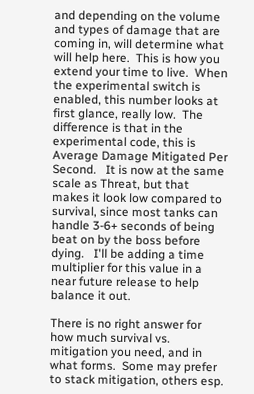and depending on the volume and types of damage that are coming in, will determine what will help here.  This is how you extend your time to live.  When the experimental switch is enabled, this number looks at first glance, really low.  The difference is that in the experimental code, this is Average Damage Mitigated Per Second.   It is now at the same scale as Threat, but that makes it look low compared to survival, since most tanks can handle 3-6+ seconds of being beat on by the boss before dying.   I'll be adding a time multiplier for this value in a near future release to help balance it out.

There is no right answer for how much survival vs. mitigation you need, and in what forms.  Some may prefer to stack mitigation, others esp.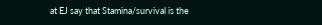at EJ say that Stamina/survival is the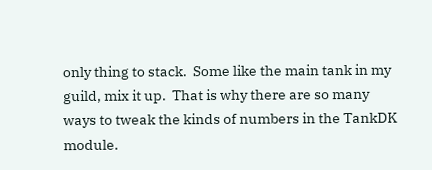only thing to stack.  Some like the main tank in my guild, mix it up.  That is why there are so many ways to tweak the kinds of numbers in the TankDK module.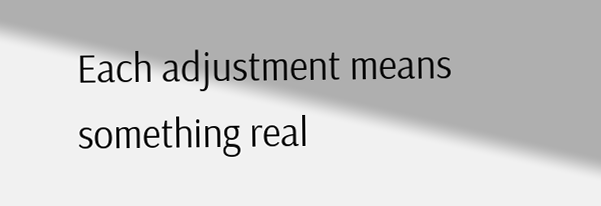Each adjustment means something real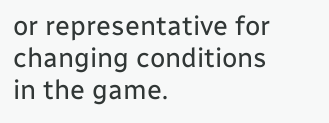or representative for changing conditions in the game.